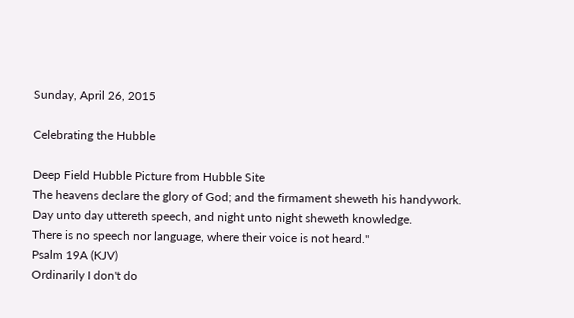Sunday, April 26, 2015

Celebrating the Hubble

Deep Field Hubble Picture from Hubble Site
The heavens declare the glory of God; and the firmament sheweth his handywork.
Day unto day uttereth speech, and night unto night sheweth knowledge.
There is no speech nor language, where their voice is not heard."
Psalm 19A (KJV)
Ordinarily I don't do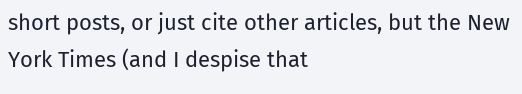short posts, or just cite other articles, but the New York Times (and I despise that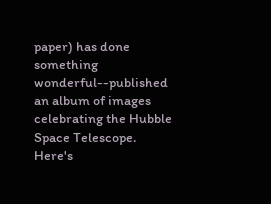paper) has done something wonderful--published an album of images celebrating the Hubble Space Telescope.   Here's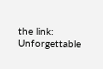the link:   Unforgettable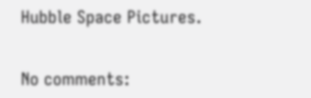Hubble Space Pictures.


No comments: